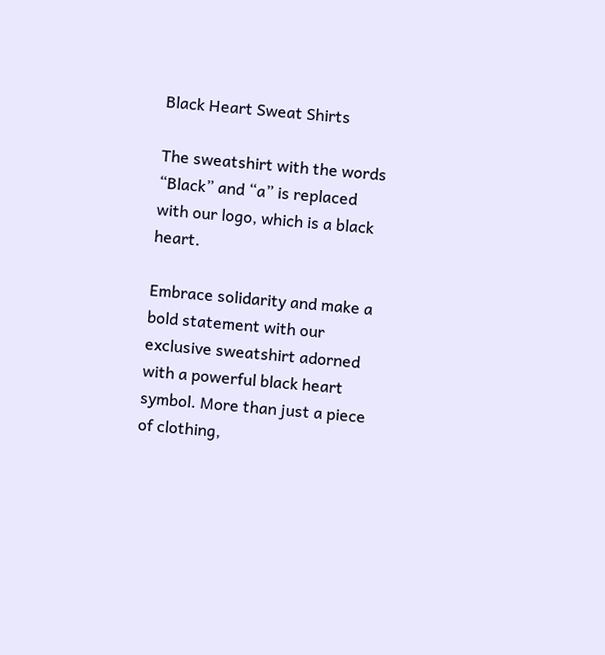Black Heart Sweat Shirts

The sweatshirt with the words “Black” and “a” is replaced with our logo, which is a black heart.

Embrace solidarity and make a bold statement with our exclusive sweatshirt adorned with a powerful black heart symbol. More than just a piece of clothing,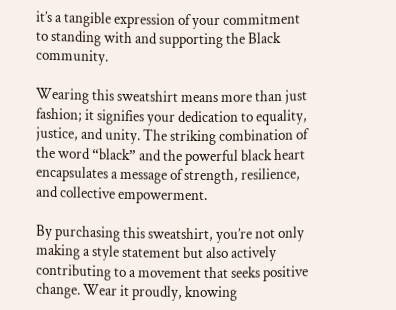it’s a tangible expression of your commitment to standing with and supporting the Black community.

Wearing this sweatshirt means more than just fashion; it signifies your dedication to equality, justice, and unity. The striking combination of the word “black” and the powerful black heart encapsulates a message of strength, resilience, and collective empowerment.

By purchasing this sweatshirt, you’re not only making a style statement but also actively contributing to a movement that seeks positive change. Wear it proudly, knowing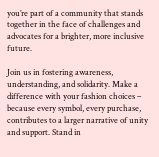you’re part of a community that stands together in the face of challenges and advocates for a brighter, more inclusive future.

Join us in fostering awareness, understanding, and solidarity. Make a difference with your fashion choices – because every symbol, every purchase, contributes to a larger narrative of unity and support. Stand in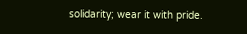solidarity; wear it with pride.